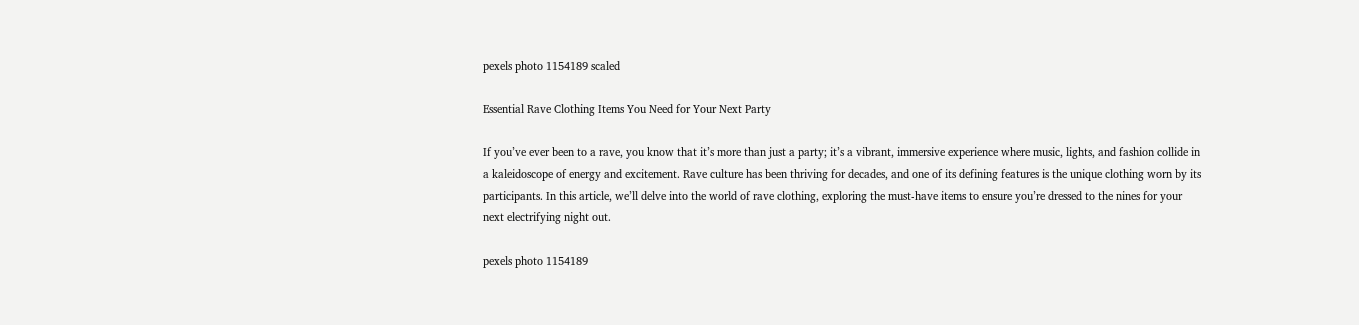pexels photo 1154189 scaled

Essential Rave Clothing Items You Need for Your Next Party

If you’ve ever been to a rave, you know that it’s more than just a party; it’s a vibrant, immersive experience where music, lights, and fashion collide in a kaleidoscope of energy and excitement. Rave culture has been thriving for decades, and one of its defining features is the unique clothing worn by its participants. In this article, we’ll delve into the world of rave clothing, exploring the must-have items to ensure you’re dressed to the nines for your next electrifying night out.

pexels photo 1154189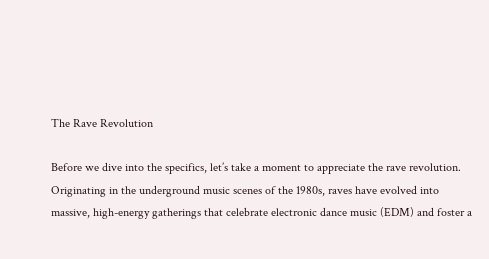The Rave Revolution

Before we dive into the specifics, let’s take a moment to appreciate the rave revolution. Originating in the underground music scenes of the 1980s, raves have evolved into massive, high-energy gatherings that celebrate electronic dance music (EDM) and foster a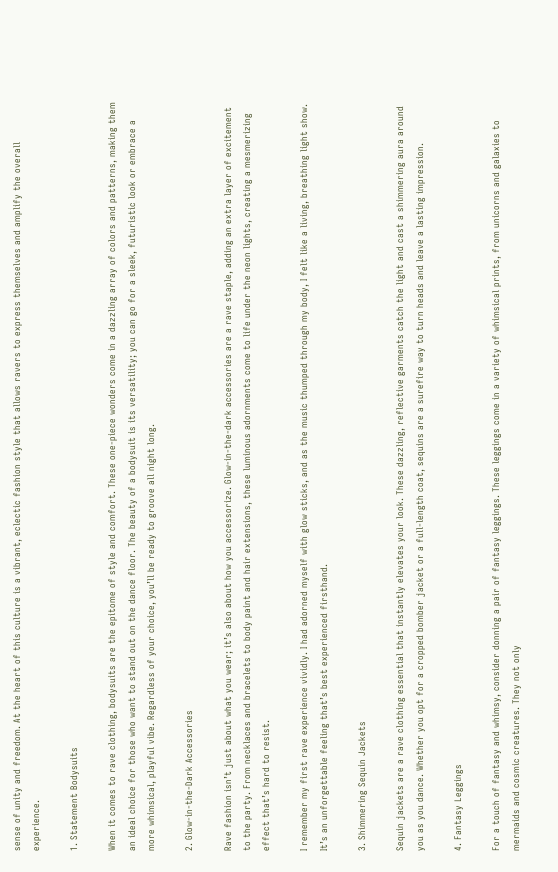sense of unity and freedom. At the heart of this culture is a vibrant, eclectic fashion style that allows ravers to express themselves and amplify the overall experience.

1. Statement Bodysuits

When it comes to rave clothing, bodysuits are the epitome of style and comfort. These one-piece wonders come in a dazzling array of colors and patterns, making them an ideal choice for those who want to stand out on the dance floor. The beauty of a bodysuit is its versatility; you can go for a sleek, futuristic look or embrace a more whimsical, playful vibe. Regardless of your choice, you’ll be ready to groove all night long.

2. Glow-in-the-Dark Accessories

Rave fashion isn’t just about what you wear; it’s also about how you accessorize. Glow-in-the-dark accessories are a rave staple, adding an extra layer of excitement to the party. From necklaces and bracelets to body paint and hair extensions, these luminous adornments come to life under the neon lights, creating a mesmerizing effect that’s hard to resist.

I remember my first rave experience vividly. I had adorned myself with glow sticks, and as the music thumped through my body, I felt like a living, breathing light show. It’s an unforgettable feeling that’s best experienced firsthand.

3. Shimmering Sequin Jackets

Sequin jackets are a rave clothing essential that instantly elevates your look. These dazzling, reflective garments catch the light and cast a shimmering aura around you as you dance. Whether you opt for a cropped bomber jacket or a full-length coat, sequins are a surefire way to turn heads and leave a lasting impression.

4. Fantasy Leggings

For a touch of fantasy and whimsy, consider donning a pair of fantasy leggings. These leggings come in a variety of whimsical prints, from unicorns and galaxies to mermaids and cosmic creatures. They not only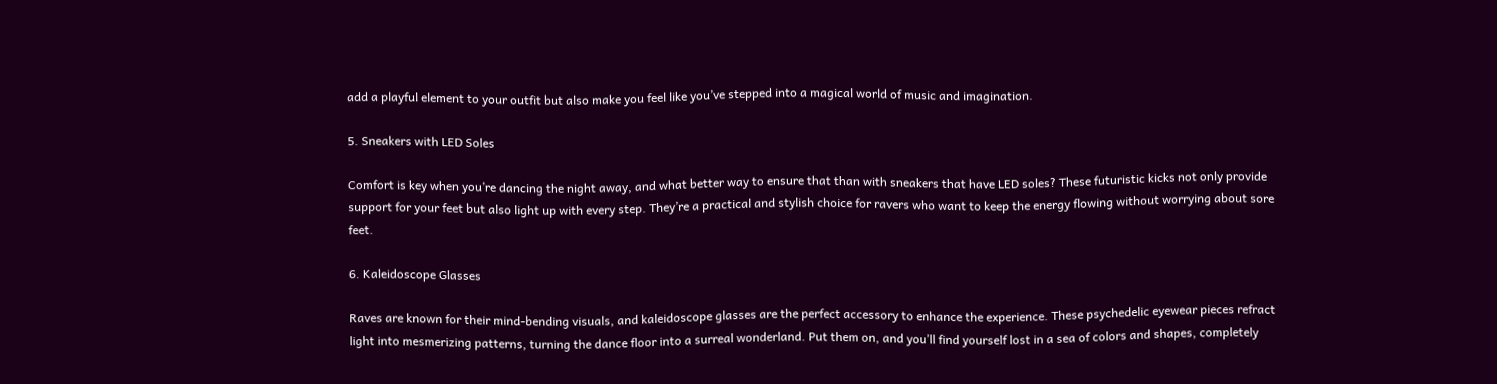add a playful element to your outfit but also make you feel like you’ve stepped into a magical world of music and imagination.

5. Sneakers with LED Soles

Comfort is key when you’re dancing the night away, and what better way to ensure that than with sneakers that have LED soles? These futuristic kicks not only provide support for your feet but also light up with every step. They’re a practical and stylish choice for ravers who want to keep the energy flowing without worrying about sore feet.

6. Kaleidoscope Glasses

Raves are known for their mind-bending visuals, and kaleidoscope glasses are the perfect accessory to enhance the experience. These psychedelic eyewear pieces refract light into mesmerizing patterns, turning the dance floor into a surreal wonderland. Put them on, and you’ll find yourself lost in a sea of colors and shapes, completely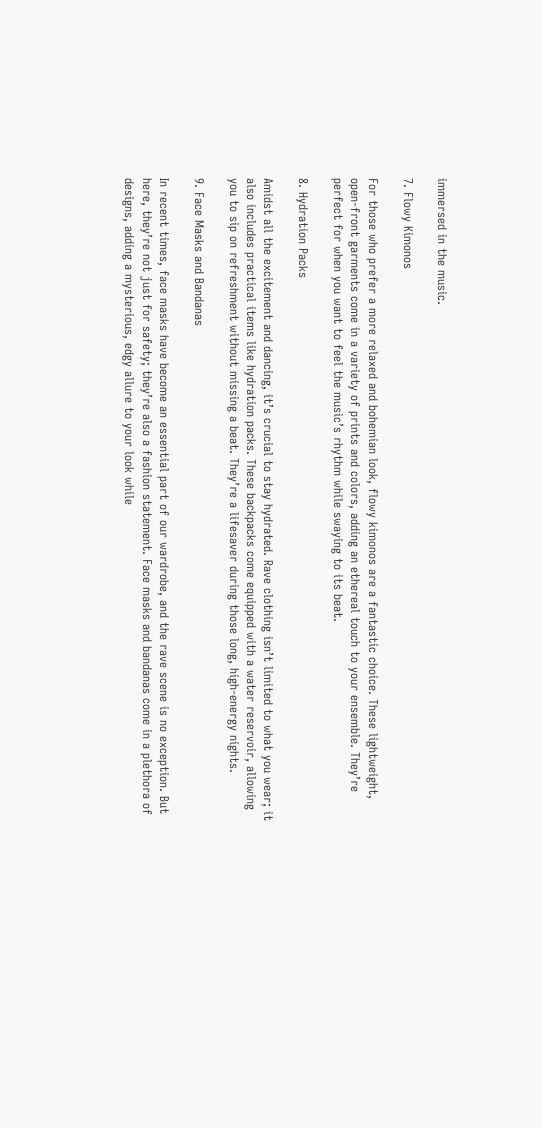immersed in the music.

7. Flowy Kimonos

For those who prefer a more relaxed and bohemian look, flowy kimonos are a fantastic choice. These lightweight, open-front garments come in a variety of prints and colors, adding an ethereal touch to your ensemble. They’re perfect for when you want to feel the music’s rhythm while swaying to its beat.

8. Hydration Packs

Amidst all the excitement and dancing, it’s crucial to stay hydrated. Rave clothing isn’t limited to what you wear; it also includes practical items like hydration packs. These backpacks come equipped with a water reservoir, allowing you to sip on refreshment without missing a beat. They’re a lifesaver during those long, high-energy nights.

9. Face Masks and Bandanas

In recent times, face masks have become an essential part of our wardrobe, and the rave scene is no exception. But here, they’re not just for safety; they’re also a fashion statement. Face masks and bandanas come in a plethora of designs, adding a mysterious, edgy allure to your look while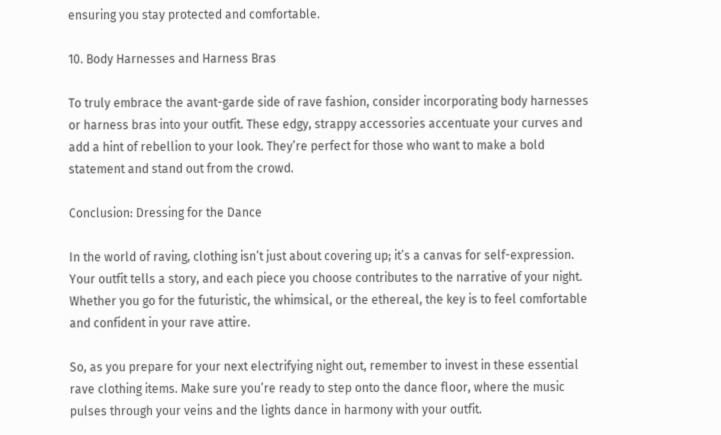ensuring you stay protected and comfortable.

10. Body Harnesses and Harness Bras

To truly embrace the avant-garde side of rave fashion, consider incorporating body harnesses or harness bras into your outfit. These edgy, strappy accessories accentuate your curves and add a hint of rebellion to your look. They’re perfect for those who want to make a bold statement and stand out from the crowd.

Conclusion: Dressing for the Dance

In the world of raving, clothing isn’t just about covering up; it’s a canvas for self-expression. Your outfit tells a story, and each piece you choose contributes to the narrative of your night. Whether you go for the futuristic, the whimsical, or the ethereal, the key is to feel comfortable and confident in your rave attire.

So, as you prepare for your next electrifying night out, remember to invest in these essential rave clothing items. Make sure you’re ready to step onto the dance floor, where the music pulses through your veins and the lights dance in harmony with your outfit.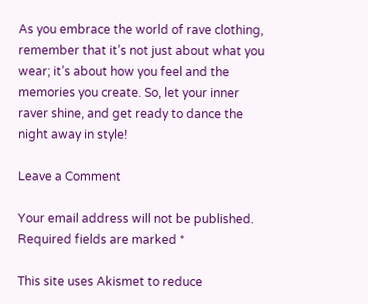As you embrace the world of rave clothing, remember that it’s not just about what you wear; it’s about how you feel and the memories you create. So, let your inner raver shine, and get ready to dance the night away in style!

Leave a Comment

Your email address will not be published. Required fields are marked *

This site uses Akismet to reduce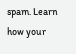spam. Learn how your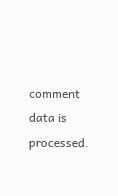comment data is processed.